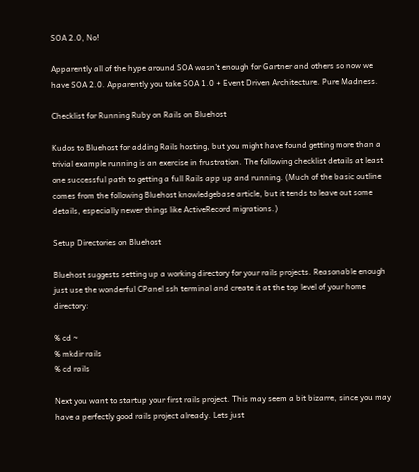SOA 2.0, No!

Apparently all of the hype around SOA wasn’t enough for Gartner and others so now we have SOA 2.0. Apparently you take SOA 1.0 + Event Driven Architecture. Pure Madness.

Checklist for Running Ruby on Rails on Bluehost

Kudos to Bluehost for adding Rails hosting, but you might have found getting more than a trivial example running is an exercise in frustration. The following checklist details at least one successful path to getting a full Rails app up and running. (Much of the basic outline comes from the following Bluehost knowledgebase article, but it tends to leave out some details, especially newer things like ActiveRecord migrations.)

Setup Directories on Bluehost

Bluehost suggests setting up a working directory for your rails projects. Reasonable enough just use the wonderful CPanel ssh terminal and create it at the top level of your home directory:

% cd ~
% mkdir rails
% cd rails

Next you want to startup your first rails project. This may seem a bit bizarre, since you may have a perfectly good rails project already. Lets just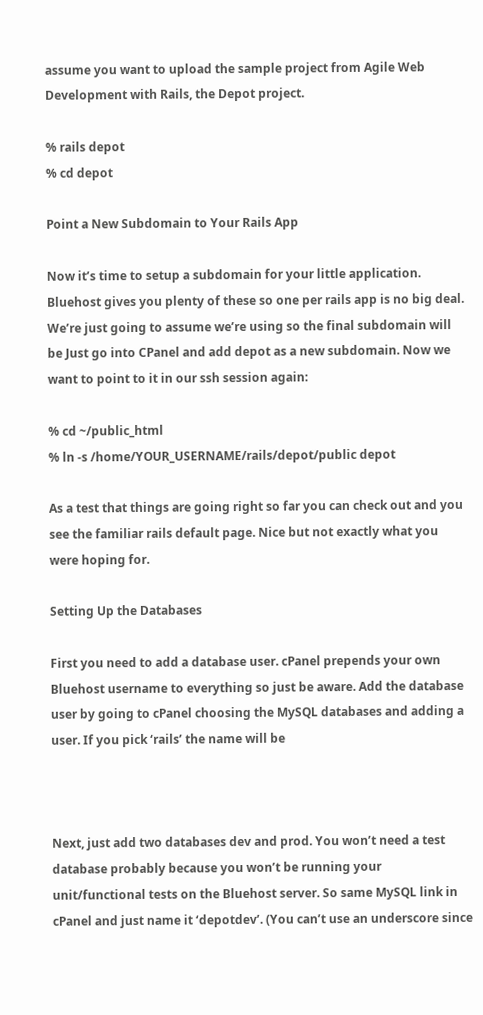assume you want to upload the sample project from Agile Web Development with Rails, the Depot project.

% rails depot
% cd depot

Point a New Subdomain to Your Rails App

Now it’s time to setup a subdomain for your little application. Bluehost gives you plenty of these so one per rails app is no big deal. We’re just going to assume we’re using so the final subdomain will be Just go into CPanel and add depot as a new subdomain. Now we want to point to it in our ssh session again:

% cd ~/public_html
% ln -s /home/YOUR_USERNAME/rails/depot/public depot

As a test that things are going right so far you can check out and you see the familiar rails default page. Nice but not exactly what you were hoping for.

Setting Up the Databases

First you need to add a database user. cPanel prepends your own Bluehost username to everything so just be aware. Add the database user by going to cPanel choosing the MySQL databases and adding a user. If you pick ‘rails’ the name will be



Next, just add two databases dev and prod. You won’t need a test database probably because you won’t be running your unit/functional tests on the Bluehost server. So same MySQL link in cPanel and just name it ‘depotdev’. (You can’t use an underscore since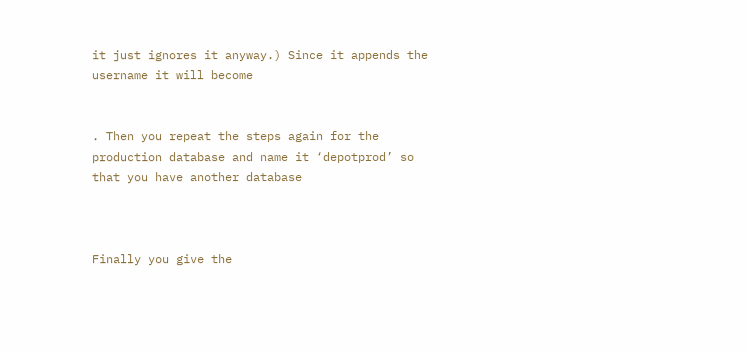it just ignores it anyway.) Since it appends the username it will become


. Then you repeat the steps again for the production database and name it ‘depotprod’ so that you have another database



Finally you give the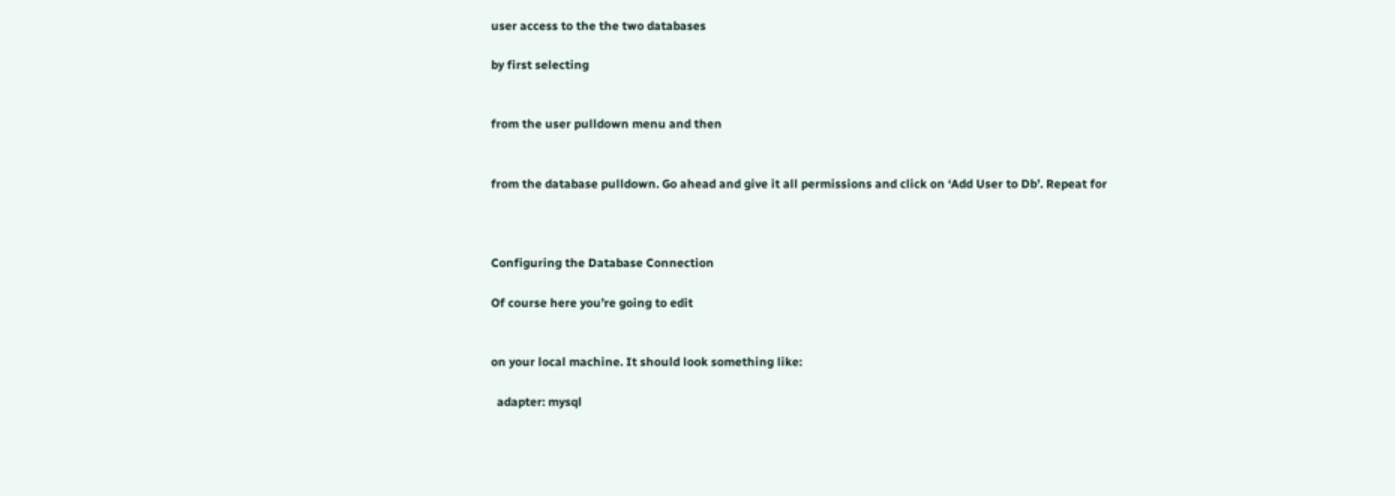user access to the the two databases

by first selecting


from the user pulldown menu and then


from the database pulldown. Go ahead and give it all permissions and click on ‘Add User to Db’. Repeat for



Configuring the Database Connection

Of course here you’re going to edit


on your local machine. It should look something like:

  adapter: mysql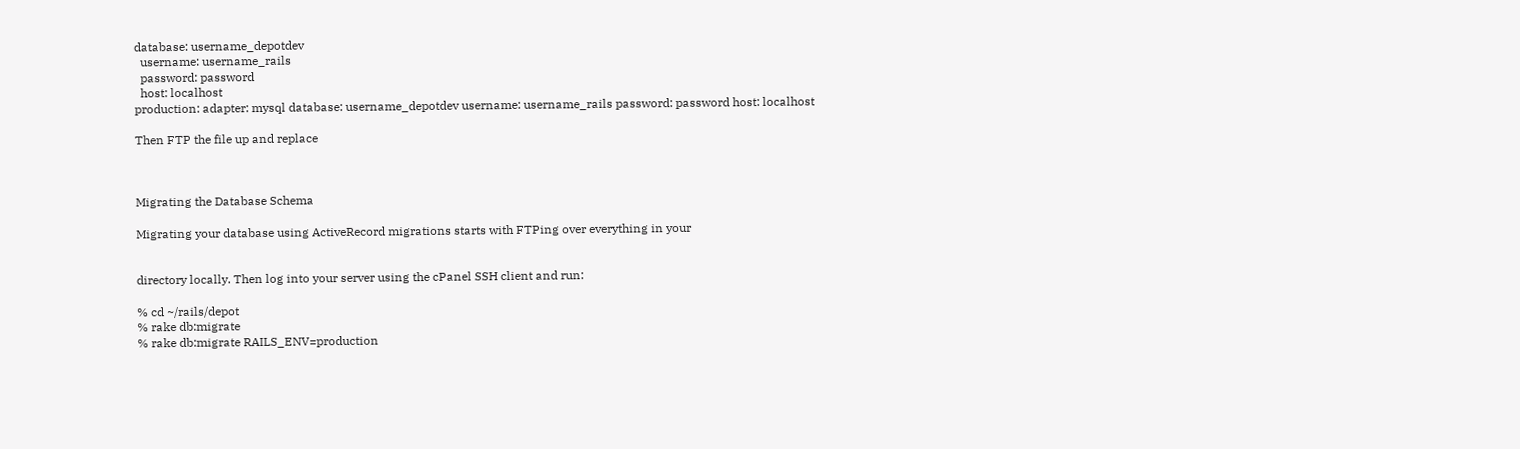database: username_depotdev
  username: username_rails
  password: password
  host: localhost
production: adapter: mysql database: username_depotdev username: username_rails password: password host: localhost

Then FTP the file up and replace



Migrating the Database Schema

Migrating your database using ActiveRecord migrations starts with FTPing over everything in your


directory locally. Then log into your server using the cPanel SSH client and run:

% cd ~/rails/depot
% rake db:migrate
% rake db:migrate RAILS_ENV=production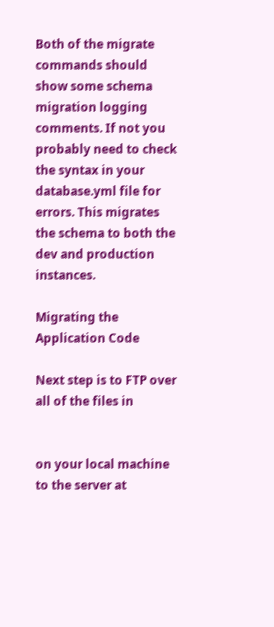Both of the migrate commands should show some schema migration logging comments. If not you probably need to check the syntax in your database.yml file for errors. This migrates the schema to both the dev and production instances.

Migrating the Application Code

Next step is to FTP over all of the files in


on your local machine to the server at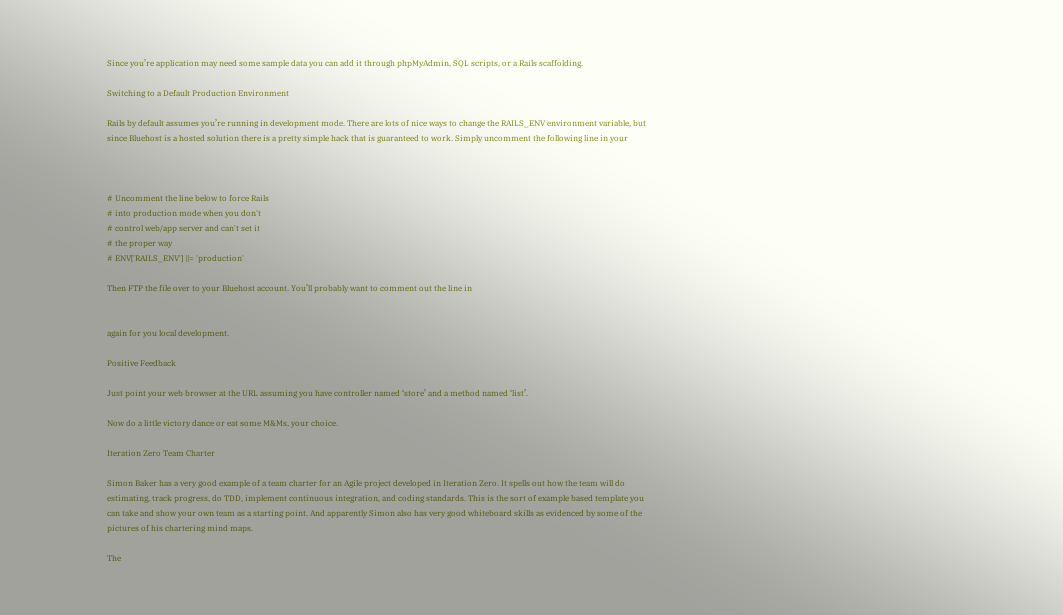Since you’re application may need some sample data you can add it through phpMyAdmin, SQL scripts, or a Rails scaffolding.

Switching to a Default Production Environment

Rails by default assumes you’re running in development mode. There are lots of nice ways to change the RAILS_ENV environment variable, but since Bluehost is a hosted solution there is a pretty simple hack that is guaranteed to work. Simply uncomment the following line in your



# Uncomment the line below to force Rails
# into production mode when you don't
# control web/app server and can't set it
# the proper way
# ENV['RAILS_ENV'] ||= 'production'

Then FTP the file over to your Bluehost account. You’ll probably want to comment out the line in


again for you local development.

Positive Feedback

Just point your web browser at the URL assuming you have controller named ‘store’ and a method named ‘list’.

Now do a little victory dance or eat some M&Ms, your choice.

Iteration Zero Team Charter

Simon Baker has a very good example of a team charter for an Agile project developed in Iteration Zero. It spells out how the team will do estimating, track progress, do TDD, implement continuous integration, and coding standards. This is the sort of example based template you can take and show your own team as a starting point. And apparently Simon also has very good whiteboard skills as evidenced by some of the pictures of his chartering mind maps.

The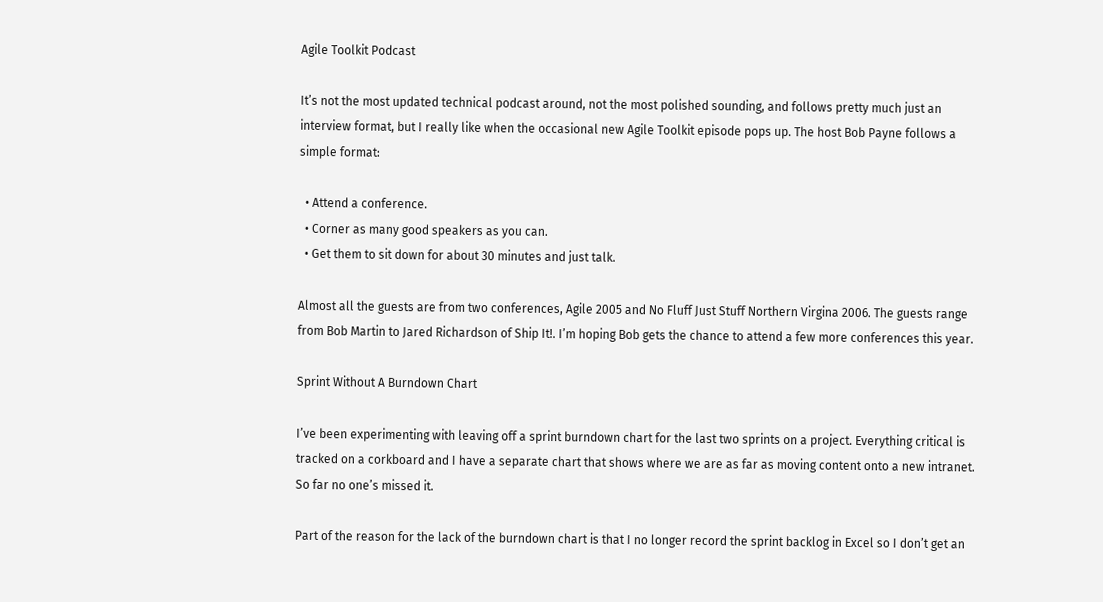Agile Toolkit Podcast

It’s not the most updated technical podcast around, not the most polished sounding, and follows pretty much just an interview format, but I really like when the occasional new Agile Toolkit episode pops up. The host Bob Payne follows a simple format:

  • Attend a conference.
  • Corner as many good speakers as you can.
  • Get them to sit down for about 30 minutes and just talk.

Almost all the guests are from two conferences, Agile 2005 and No Fluff Just Stuff Northern Virgina 2006. The guests range from Bob Martin to Jared Richardson of Ship It!. I’m hoping Bob gets the chance to attend a few more conferences this year.

Sprint Without A Burndown Chart

I’ve been experimenting with leaving off a sprint burndown chart for the last two sprints on a project. Everything critical is tracked on a corkboard and I have a separate chart that shows where we are as far as moving content onto a new intranet. So far no one’s missed it.

Part of the reason for the lack of the burndown chart is that I no longer record the sprint backlog in Excel so I don’t get an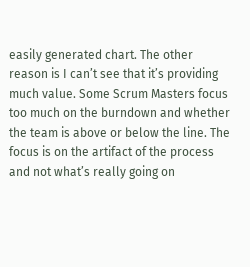easily generated chart. The other reason is I can’t see that it’s providing much value. Some Scrum Masters focus too much on the burndown and whether the team is above or below the line. The focus is on the artifact of the process and not what’s really going on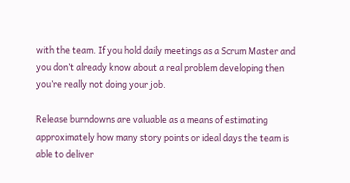with the team. If you hold daily meetings as a Scrum Master and you don’t already know about a real problem developing then you’re really not doing your job.

Release burndowns are valuable as a means of estimating approximately how many story points or ideal days the team is able to deliver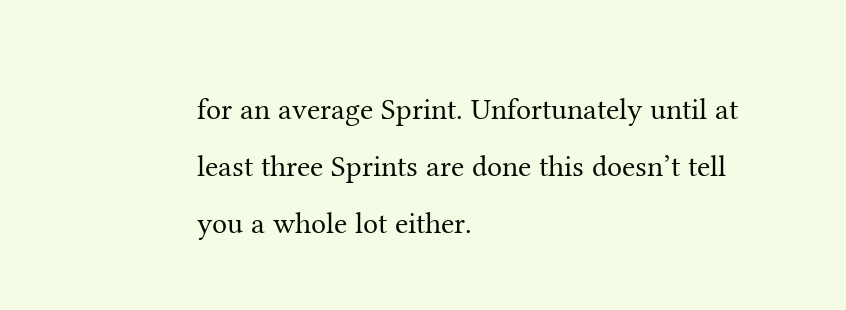for an average Sprint. Unfortunately until at least three Sprints are done this doesn’t tell you a whole lot either.